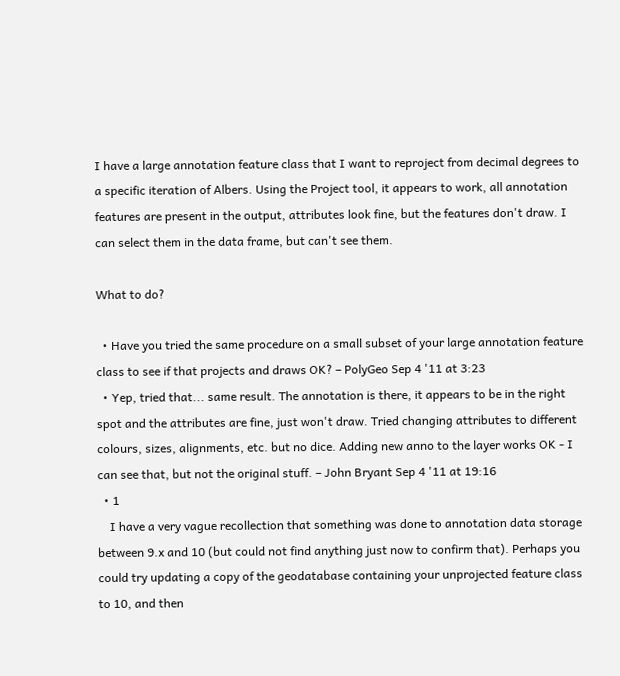I have a large annotation feature class that I want to reproject from decimal degrees to a specific iteration of Albers. Using the Project tool, it appears to work, all annotation features are present in the output, attributes look fine, but the features don't draw. I can select them in the data frame, but can't see them.

What to do?

  • Have you tried the same procedure on a small subset of your large annotation feature class to see if that projects and draws OK? – PolyGeo Sep 4 '11 at 3:23
  • Yep, tried that... same result. The annotation is there, it appears to be in the right spot and the attributes are fine, just won't draw. Tried changing attributes to different colours, sizes, alignments, etc. but no dice. Adding new anno to the layer works OK - I can see that, but not the original stuff. – John Bryant Sep 4 '11 at 19:16
  • 1
    I have a very vague recollection that something was done to annotation data storage between 9.x and 10 (but could not find anything just now to confirm that). Perhaps you could try updating a copy of the geodatabase containing your unprojected feature class to 10, and then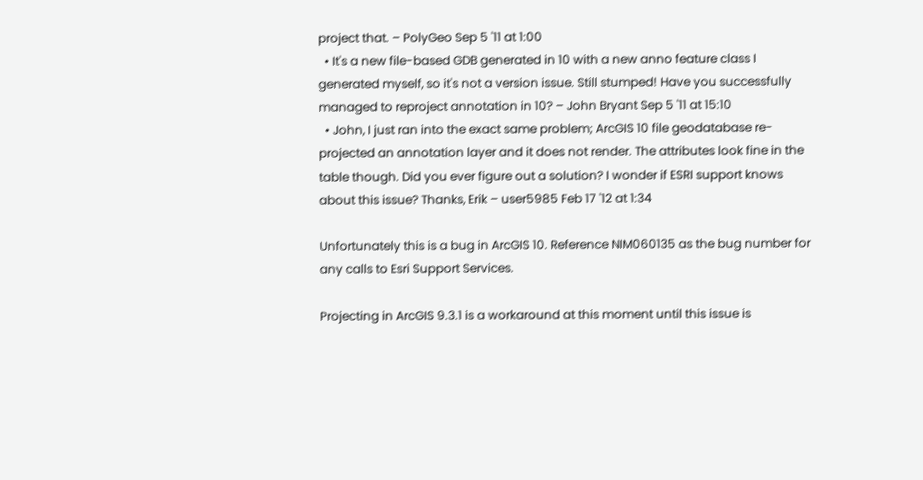project that. – PolyGeo Sep 5 '11 at 1:00
  • It's a new file-based GDB generated in 10 with a new anno feature class I generated myself, so it's not a version issue. Still stumped! Have you successfully managed to reproject annotation in 10? – John Bryant Sep 5 '11 at 15:10
  • John, I just ran into the exact same problem; ArcGIS 10 file geodatabase re-projected an annotation layer and it does not render. The attributes look fine in the table though. Did you ever figure out a solution? I wonder if ESRI support knows about this issue? Thanks, Erik – user5985 Feb 17 '12 at 1:34

Unfortunately this is a bug in ArcGIS 10. Reference NIM060135 as the bug number for any calls to Esri Support Services.

Projecting in ArcGIS 9.3.1 is a workaround at this moment until this issue is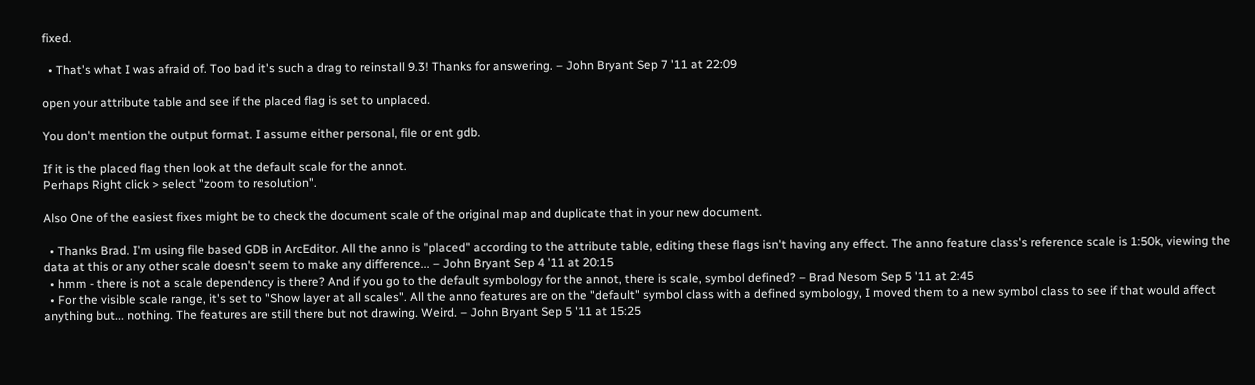fixed.

  • That's what I was afraid of. Too bad it's such a drag to reinstall 9.3! Thanks for answering. – John Bryant Sep 7 '11 at 22:09

open your attribute table and see if the placed flag is set to unplaced.

You don't mention the output format. I assume either personal, file or ent gdb.

If it is the placed flag then look at the default scale for the annot.
Perhaps Right click > select "zoom to resolution".

Also One of the easiest fixes might be to check the document scale of the original map and duplicate that in your new document.

  • Thanks Brad. I'm using file based GDB in ArcEditor. All the anno is "placed" according to the attribute table, editing these flags isn't having any effect. The anno feature class's reference scale is 1:50k, viewing the data at this or any other scale doesn't seem to make any difference... – John Bryant Sep 4 '11 at 20:15
  • hmm - there is not a scale dependency is there? And if you go to the default symbology for the annot, there is scale, symbol defined? – Brad Nesom Sep 5 '11 at 2:45
  • For the visible scale range, it's set to "Show layer at all scales". All the anno features are on the "default" symbol class with a defined symbology, I moved them to a new symbol class to see if that would affect anything but... nothing. The features are still there but not drawing. Weird. – John Bryant Sep 5 '11 at 15:25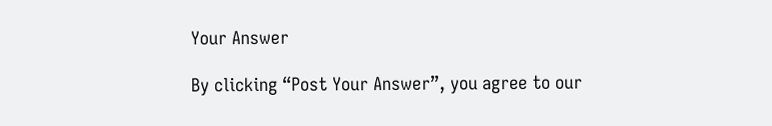Your Answer

By clicking “Post Your Answer”, you agree to our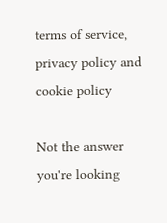terms of service, privacy policy and cookie policy

Not the answer you're looking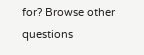for? Browse other questions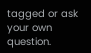tagged or ask your own question.